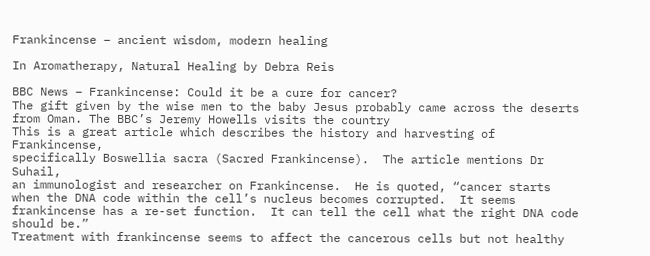Frankincense – ancient wisdom, modern healing

In Aromatherapy, Natural Healing by Debra Reis

BBC News – Frankincense: Could it be a cure for cancer?
The gift given by the wise men to the baby Jesus probably came across the deserts
from Oman. The BBC’s Jeremy Howells visits the country
This is a great article which describes the history and harvesting of Frankincense,
specifically Boswellia sacra (Sacred Frankincense).  The article mentions Dr Suhail,
an immunologist and researcher on Frankincense.  He is quoted, “cancer starts
when the DNA code within the cell’s nucleus becomes corrupted.  It seems
frankincense has a re-set function.  It can tell the cell what the right DNA code
should be.”
Treatment with frankincense seems to affect the cancerous cells but not healthy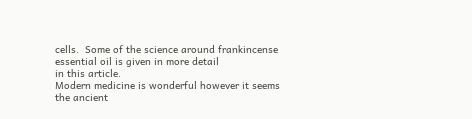cells.  Some of the science around frankincense essential oil is given in more detail
in this article.
Modern medicine is wonderful however it seems the ancient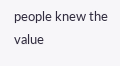people knew the value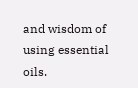and wisdom of using essential oils.